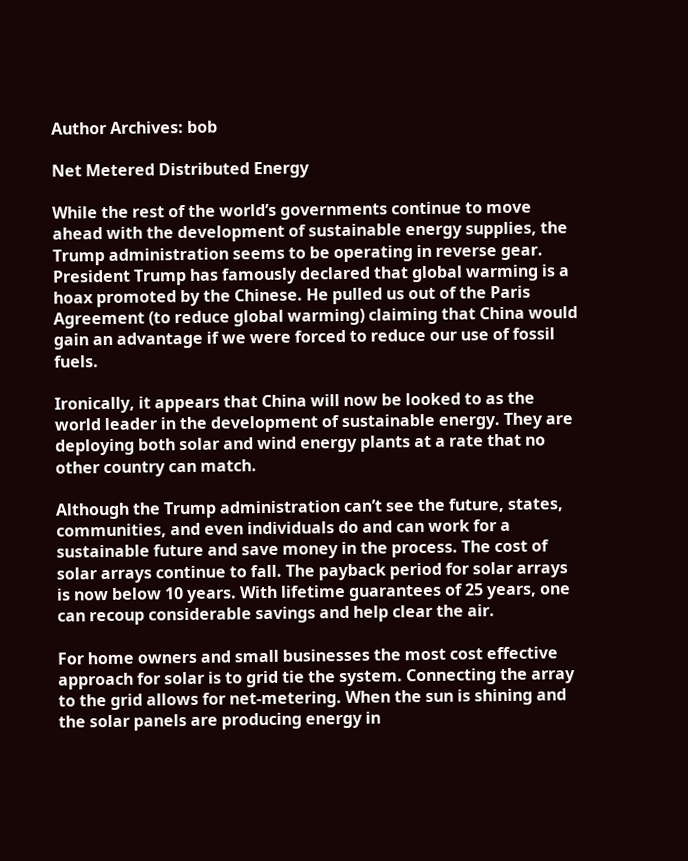Author Archives: bob

Net Metered Distributed Energy

While the rest of the world’s governments continue to move ahead with the development of sustainable energy supplies, the Trump administration seems to be operating in reverse gear. President Trump has famously declared that global warming is a hoax promoted by the Chinese. He pulled us out of the Paris Agreement (to reduce global warming) claiming that China would gain an advantage if we were forced to reduce our use of fossil fuels.

Ironically, it appears that China will now be looked to as the world leader in the development of sustainable energy. They are deploying both solar and wind energy plants at a rate that no other country can match.

Although the Trump administration can’t see the future, states, communities, and even individuals do and can work for a sustainable future and save money in the process. The cost of solar arrays continue to fall. The payback period for solar arrays is now below 10 years. With lifetime guarantees of 25 years, one can recoup considerable savings and help clear the air.

For home owners and small businesses the most cost effective approach for solar is to grid tie the system. Connecting the array to the grid allows for net-metering. When the sun is shining and the solar panels are producing energy in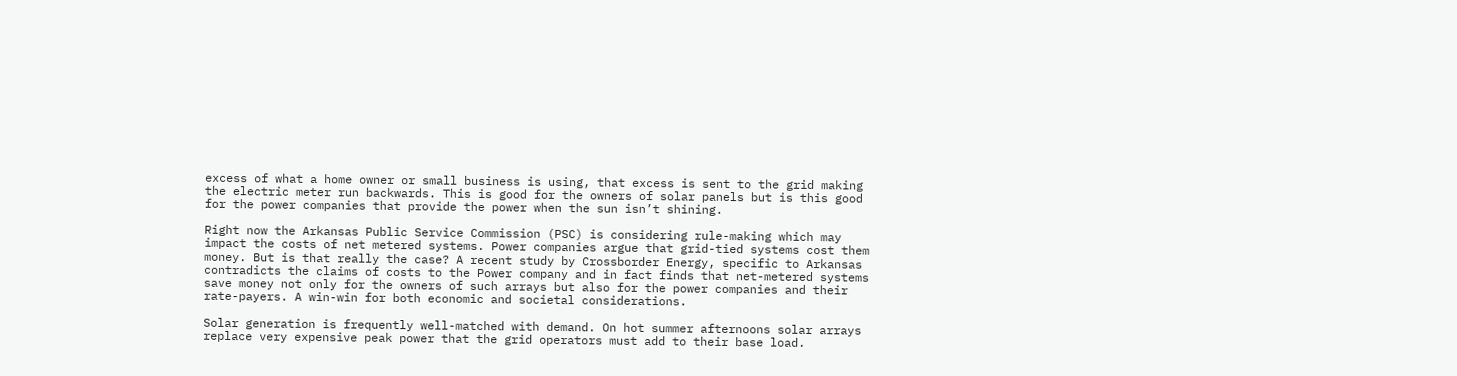excess of what a home owner or small business is using, that excess is sent to the grid making the electric meter run backwards. This is good for the owners of solar panels but is this good for the power companies that provide the power when the sun isn’t shining.

Right now the Arkansas Public Service Commission (PSC) is considering rule-making which may impact the costs of net metered systems. Power companies argue that grid-tied systems cost them money. But is that really the case? A recent study by Crossborder Energy, specific to Arkansas contradicts the claims of costs to the Power company and in fact finds that net-metered systems save money not only for the owners of such arrays but also for the power companies and their rate-payers. A win-win for both economic and societal considerations.

Solar generation is frequently well-matched with demand. On hot summer afternoons solar arrays replace very expensive peak power that the grid operators must add to their base load.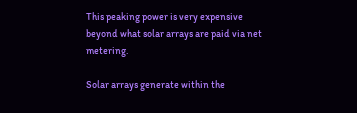This peaking power is very expensive beyond what solar arrays are paid via net metering.

Solar arrays generate within the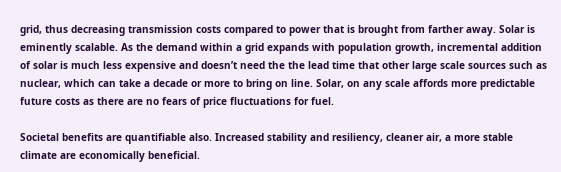grid, thus decreasing transmission costs compared to power that is brought from farther away. Solar is eminently scalable. As the demand within a grid expands with population growth, incremental addition of solar is much less expensive and doesn’t need the the lead time that other large scale sources such as nuclear, which can take a decade or more to bring on line. Solar, on any scale affords more predictable future costs as there are no fears of price fluctuations for fuel.

Societal benefits are quantifiable also. Increased stability and resiliency, cleaner air, a more stable climate are economically beneficial.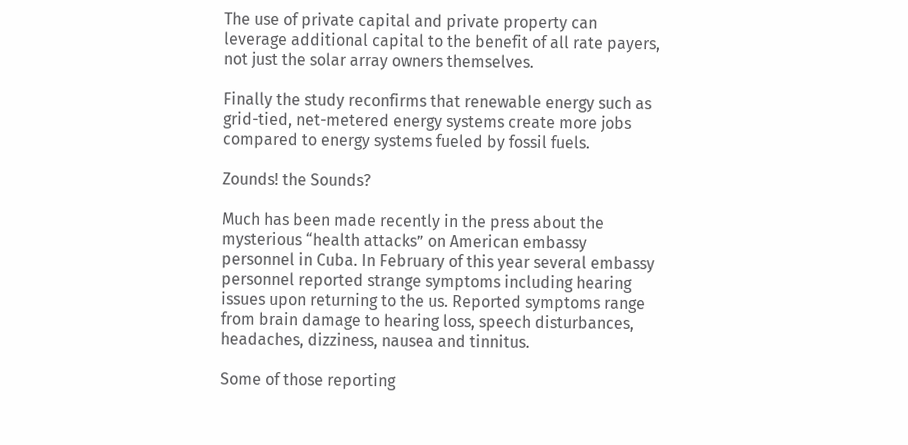The use of private capital and private property can leverage additional capital to the benefit of all rate payers, not just the solar array owners themselves.

Finally the study reconfirms that renewable energy such as grid-tied, net-metered energy systems create more jobs compared to energy systems fueled by fossil fuels.

Zounds! the Sounds?

Much has been made recently in the press about the mysterious “health attacks” on American embassy personnel in Cuba. In February of this year several embassy personnel reported strange symptoms including hearing issues upon returning to the us. Reported symptoms range from brain damage to hearing loss, speech disturbances, headaches, dizziness, nausea and tinnitus.

Some of those reporting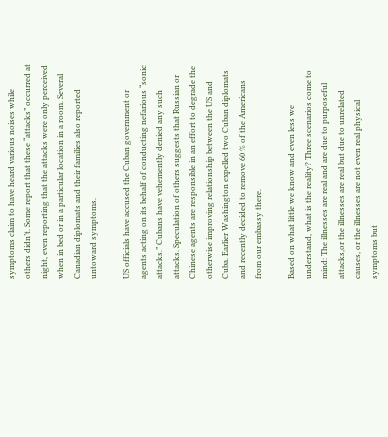symptoms claim to have heard various noises while others didn’t. Some report that these “attacks” occurred at night, even reporting that the attacks were only perceived when in bed or in a particular location in a room. Several Canadian diplomats and their families also reported untoward symptoms.

US officials have accused the Cuban government or agents acting on its behalf of conducting nefarious “sonic attacks.” Cubans have vehemently denied any such attacks. Speculation of others suggests that Russian or Chinese agents are responsible in an effort to degrade the otherwise improving relationship between the US and Cuba. Earlier Washington expelled two Cuban diplomats and recently decided to remove 60 % of the Americans from our embassy there.

Based on what little we know and even less we understand, what is the reality? Three scenarios come to mind: The illnesses are real and are due to purposeful attacks,or the illnesses are real but due to unrelated causes, or the illnesses are not even real physical symptoms but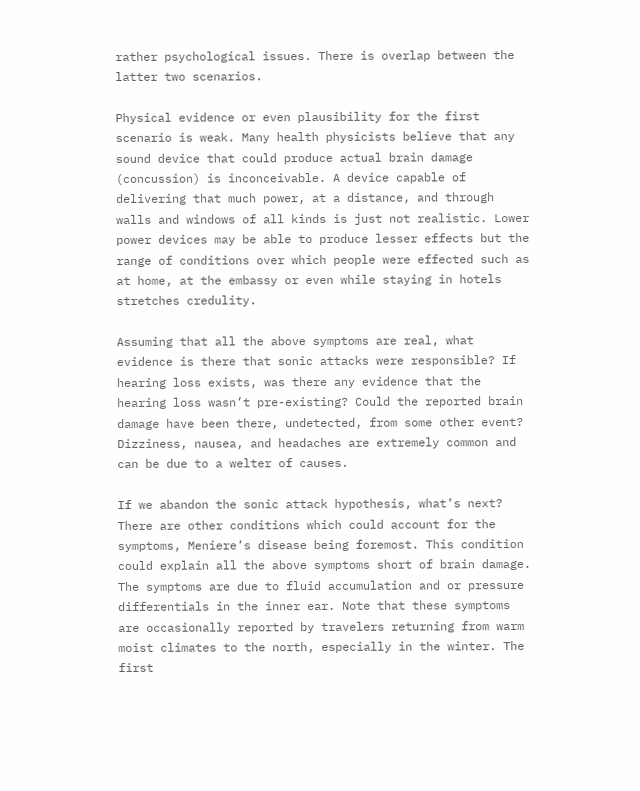rather psychological issues. There is overlap between the latter two scenarios.

Physical evidence or even plausibility for the first scenario is weak. Many health physicists believe that any sound device that could produce actual brain damage (concussion) is inconceivable. A device capable of delivering that much power, at a distance, and through walls and windows of all kinds is just not realistic. Lower power devices may be able to produce lesser effects but the range of conditions over which people were effected such as at home, at the embassy or even while staying in hotels stretches credulity.

Assuming that all the above symptoms are real, what evidence is there that sonic attacks were responsible? If hearing loss exists, was there any evidence that the hearing loss wasn’t pre-existing? Could the reported brain damage have been there, undetected, from some other event? Dizziness, nausea, and headaches are extremely common and can be due to a welter of causes.

If we abandon the sonic attack hypothesis, what’s next? There are other conditions which could account for the symptoms, Meniere’s disease being foremost. This condition could explain all the above symptoms short of brain damage. The symptoms are due to fluid accumulation and or pressure differentials in the inner ear. Note that these symptoms are occasionally reported by travelers returning from warm moist climates to the north, especially in the winter. The first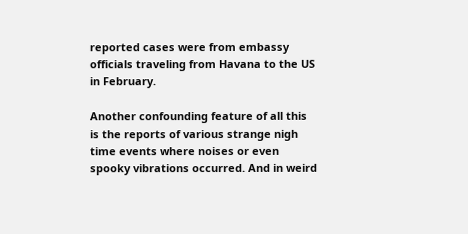reported cases were from embassy officials traveling from Havana to the US in February.

Another confounding feature of all this is the reports of various strange nigh time events where noises or even spooky vibrations occurred. And in weird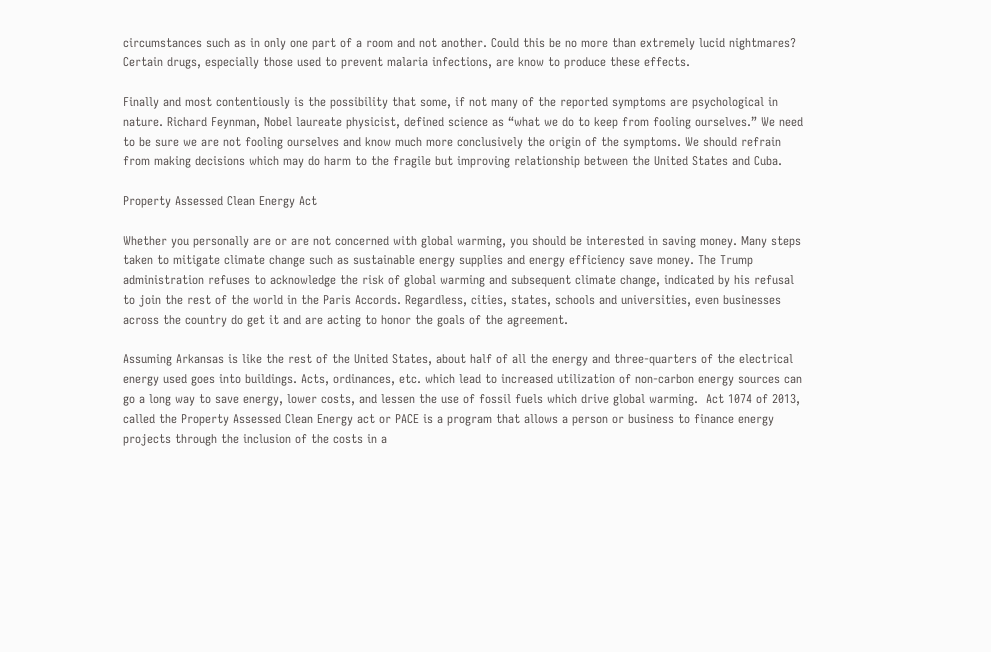circumstances such as in only one part of a room and not another. Could this be no more than extremely lucid nightmares? Certain drugs, especially those used to prevent malaria infections, are know to produce these effects.

Finally and most contentiously is the possibility that some, if not many of the reported symptoms are psychological in nature. Richard Feynman, Nobel laureate physicist, defined science as “what we do to keep from fooling ourselves.” We need to be sure we are not fooling ourselves and know much more conclusively the origin of the symptoms. We should refrain from making decisions which may do harm to the fragile but improving relationship between the United States and Cuba.

Property Assessed Clean Energy Act

Whether you personally are or are not concerned with global warming, you should be interested in saving money. Many steps taken to mitigate climate change such as sustainable energy supplies and energy efficiency save money. The Trump administration refuses to acknowledge the risk of global warming and subsequent climate change, indicated by his refusal to join the rest of the world in the Paris Accords. Regardless, cities, states, schools and universities, even businesses across the country do get it and are acting to honor the goals of the agreement.

Assuming Arkansas is like the rest of the United States, about half of all the energy and three-quarters of the electrical energy used goes into buildings. Acts, ordinances, etc. which lead to increased utilization of non-carbon energy sources can go a long way to save energy, lower costs, and lessen the use of fossil fuels which drive global warming.  Act 1074 of 2013, called the Property Assessed Clean Energy act or PACE is a program that allows a person or business to finance energy projects through the inclusion of the costs in a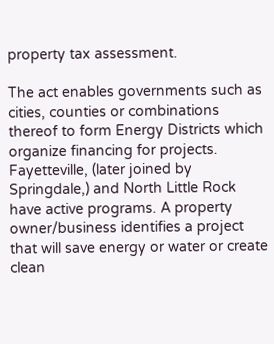property tax assessment.

The act enables governments such as cities, counties or combinations thereof to form Energy Districts which organize financing for projects. Fayetteville, (later joined by Springdale,) and North Little Rock have active programs. A property owner/business identifies a project that will save energy or water or create clean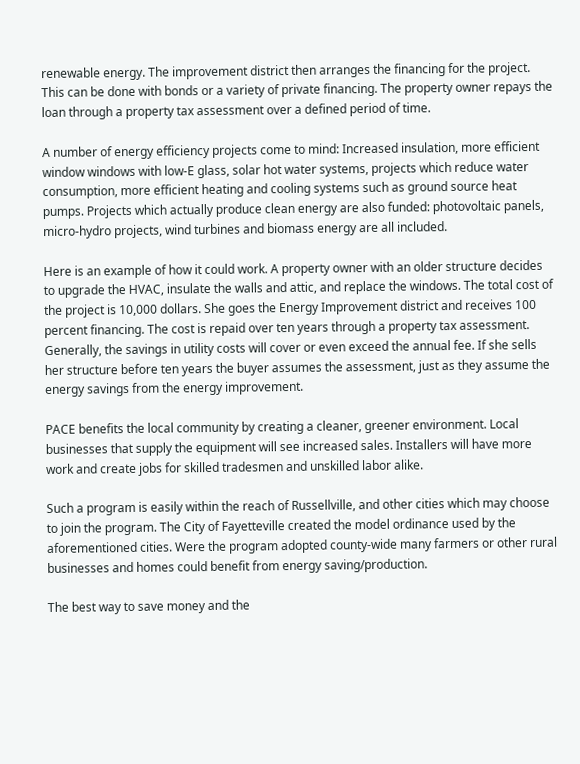renewable energy. The improvement district then arranges the financing for the project. This can be done with bonds or a variety of private financing. The property owner repays the loan through a property tax assessment over a defined period of time.

A number of energy efficiency projects come to mind: Increased insulation, more efficient window windows with low-E glass, solar hot water systems, projects which reduce water consumption, more efficient heating and cooling systems such as ground source heat pumps. Projects which actually produce clean energy are also funded: photovoltaic panels, micro-hydro projects, wind turbines and biomass energy are all included.

Here is an example of how it could work. A property owner with an older structure decides to upgrade the HVAC, insulate the walls and attic, and replace the windows. The total cost of the project is 10,000 dollars. She goes the Energy Improvement district and receives 100 percent financing. The cost is repaid over ten years through a property tax assessment. Generally, the savings in utility costs will cover or even exceed the annual fee. If she sells her structure before ten years the buyer assumes the assessment, just as they assume the energy savings from the energy improvement.

PACE benefits the local community by creating a cleaner, greener environment. Local businesses that supply the equipment will see increased sales. Installers will have more work and create jobs for skilled tradesmen and unskilled labor alike.

Such a program is easily within the reach of Russellville, and other cities which may choose to join the program. The City of Fayetteville created the model ordinance used by the aforementioned cities. Were the program adopted county-wide many farmers or other rural businesses and homes could benefit from energy saving/production.

The best way to save money and the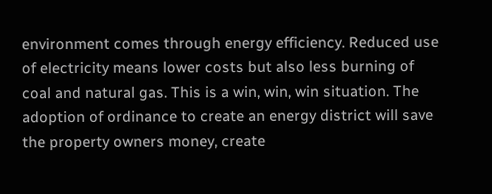environment comes through energy efficiency. Reduced use of electricity means lower costs but also less burning of coal and natural gas. This is a win, win, win situation. The adoption of ordinance to create an energy district will save the property owners money, create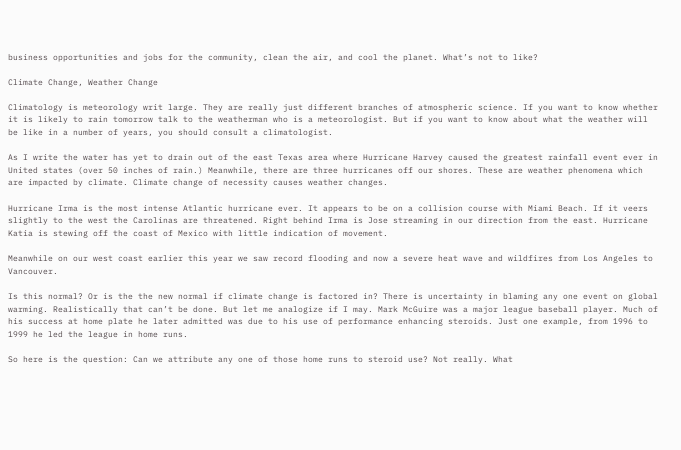business opportunities and jobs for the community, clean the air, and cool the planet. What’s not to like?

Climate Change, Weather Change

Climatology is meteorology writ large. They are really just different branches of atmospheric science. If you want to know whether it is likely to rain tomorrow talk to the weatherman who is a meteorologist. But if you want to know about what the weather will be like in a number of years, you should consult a climatologist.

As I write the water has yet to drain out of the east Texas area where Hurricane Harvey caused the greatest rainfall event ever in United states (over 50 inches of rain.) Meanwhile, there are three hurricanes off our shores. These are weather phenomena which are impacted by climate. Climate change of necessity causes weather changes.

Hurricane Irma is the most intense Atlantic hurricane ever. It appears to be on a collision course with Miami Beach. If it veers slightly to the west the Carolinas are threatened. Right behind Irma is Jose streaming in our direction from the east. Hurricane Katia is stewing off the coast of Mexico with little indication of movement.

Meanwhile on our west coast earlier this year we saw record flooding and now a severe heat wave and wildfires from Los Angeles to Vancouver.

Is this normal? Or is the the new normal if climate change is factored in? There is uncertainty in blaming any one event on global warming. Realistically that can’t be done. But let me analogize if I may. Mark McGuire was a major league baseball player. Much of his success at home plate he later admitted was due to his use of performance enhancing steroids. Just one example, from 1996 to 1999 he led the league in home runs.

So here is the question: Can we attribute any one of those home runs to steroid use? Not really. What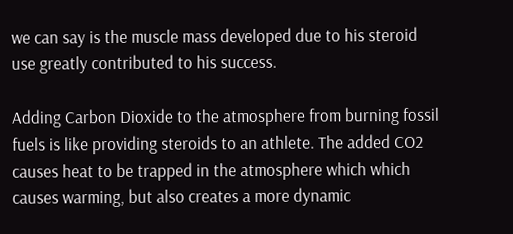we can say is the muscle mass developed due to his steroid use greatly contributed to his success.

Adding Carbon Dioxide to the atmosphere from burning fossil fuels is like providing steroids to an athlete. The added CO2 causes heat to be trapped in the atmosphere which which causes warming, but also creates a more dynamic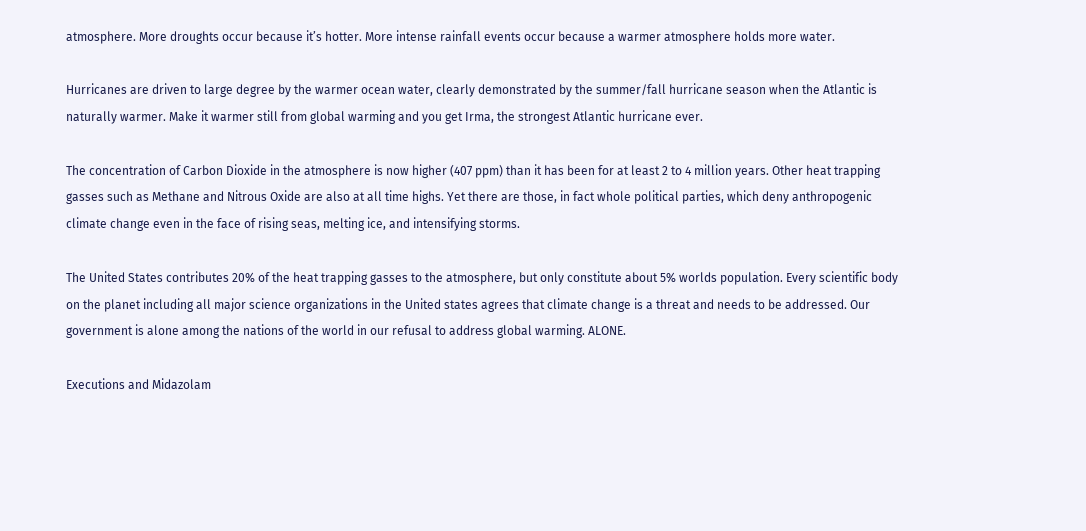atmosphere. More droughts occur because it’s hotter. More intense rainfall events occur because a warmer atmosphere holds more water.

Hurricanes are driven to large degree by the warmer ocean water, clearly demonstrated by the summer/fall hurricane season when the Atlantic is naturally warmer. Make it warmer still from global warming and you get Irma, the strongest Atlantic hurricane ever.

The concentration of Carbon Dioxide in the atmosphere is now higher (407 ppm) than it has been for at least 2 to 4 million years. Other heat trapping gasses such as Methane and Nitrous Oxide are also at all time highs. Yet there are those, in fact whole political parties, which deny anthropogenic climate change even in the face of rising seas, melting ice, and intensifying storms.

The United States contributes 20% of the heat trapping gasses to the atmosphere, but only constitute about 5% worlds population. Every scientific body on the planet including all major science organizations in the United states agrees that climate change is a threat and needs to be addressed. Our government is alone among the nations of the world in our refusal to address global warming. ALONE.

Executions and Midazolam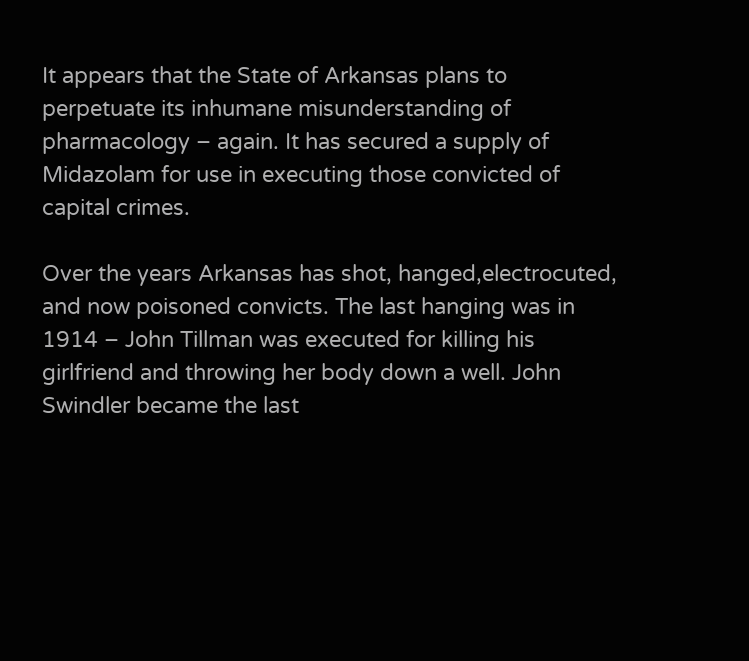It appears that the State of Arkansas plans to perpetuate its inhumane misunderstanding of pharmacology – again. It has secured a supply of Midazolam for use in executing those convicted of capital crimes.

Over the years Arkansas has shot, hanged,electrocuted, and now poisoned convicts. The last hanging was in 1914 – John Tillman was executed for killing his girlfriend and throwing her body down a well. John Swindler became the last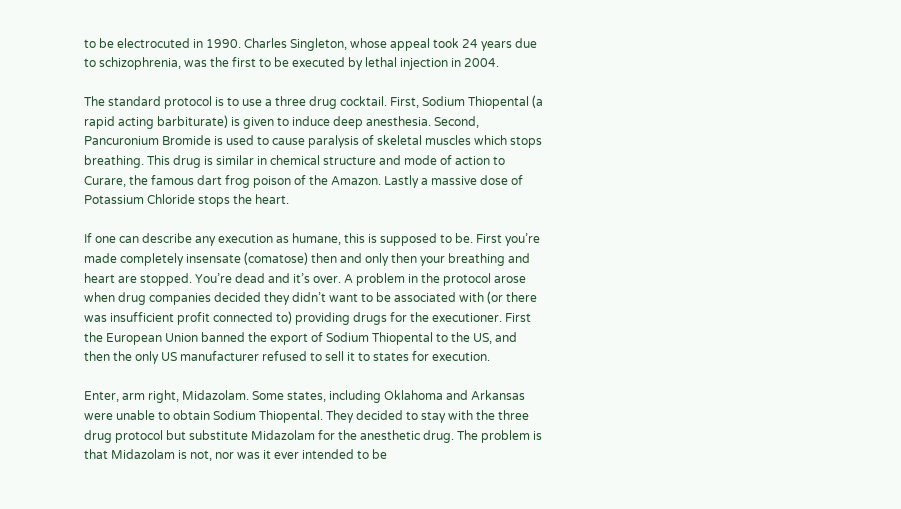to be electrocuted in 1990. Charles Singleton, whose appeal took 24 years due to schizophrenia, was the first to be executed by lethal injection in 2004.

The standard protocol is to use a three drug cocktail. First, Sodium Thiopental (a rapid acting barbiturate) is given to induce deep anesthesia. Second, Pancuronium Bromide is used to cause paralysis of skeletal muscles which stops breathing. This drug is similar in chemical structure and mode of action to Curare, the famous dart frog poison of the Amazon. Lastly a massive dose of Potassium Chloride stops the heart.

If one can describe any execution as humane, this is supposed to be. First you’re made completely insensate (comatose) then and only then your breathing and heart are stopped. You’re dead and it’s over. A problem in the protocol arose when drug companies decided they didn’t want to be associated with (or there was insufficient profit connected to) providing drugs for the executioner. First the European Union banned the export of Sodium Thiopental to the US, and then the only US manufacturer refused to sell it to states for execution.

Enter, arm right, Midazolam. Some states, including Oklahoma and Arkansas were unable to obtain Sodium Thiopental. They decided to stay with the three drug protocol but substitute Midazolam for the anesthetic drug. The problem is that Midazolam is not, nor was it ever intended to be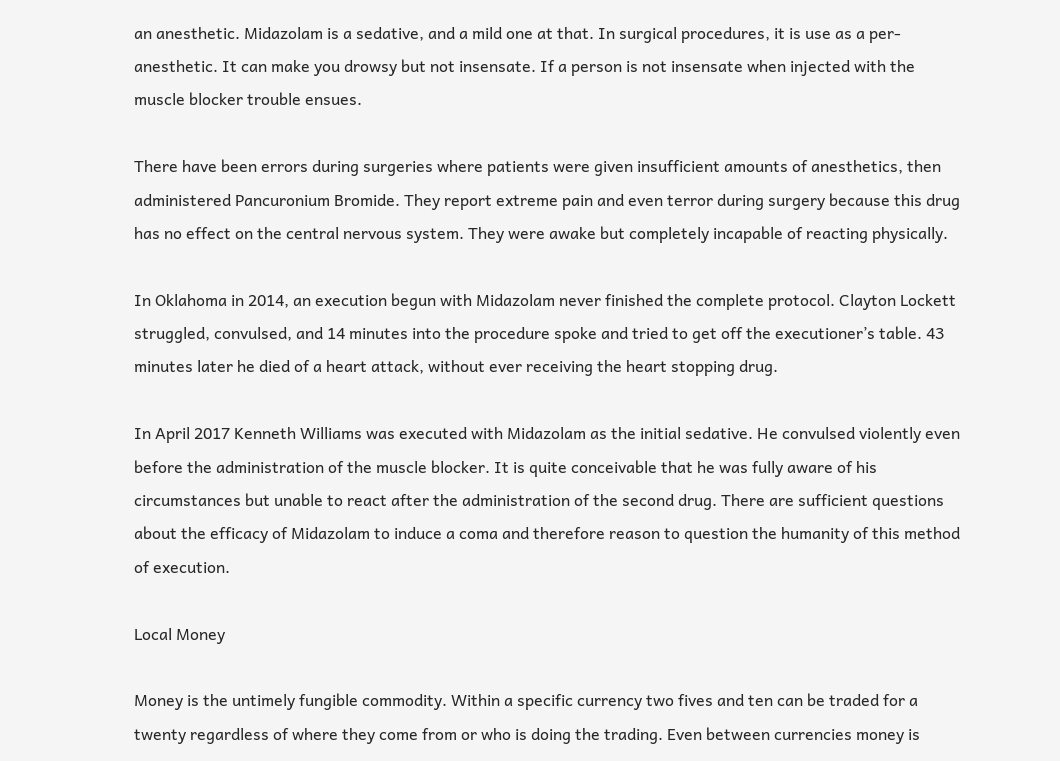an anesthetic. Midazolam is a sedative, and a mild one at that. In surgical procedures, it is use as a per-anesthetic. It can make you drowsy but not insensate. If a person is not insensate when injected with the muscle blocker trouble ensues.

There have been errors during surgeries where patients were given insufficient amounts of anesthetics, then administered Pancuronium Bromide. They report extreme pain and even terror during surgery because this drug has no effect on the central nervous system. They were awake but completely incapable of reacting physically.

In Oklahoma in 2014, an execution begun with Midazolam never finished the complete protocol. Clayton Lockett struggled, convulsed, and 14 minutes into the procedure spoke and tried to get off the executioner’s table. 43 minutes later he died of a heart attack, without ever receiving the heart stopping drug.

In April 2017 Kenneth Williams was executed with Midazolam as the initial sedative. He convulsed violently even before the administration of the muscle blocker. It is quite conceivable that he was fully aware of his circumstances but unable to react after the administration of the second drug. There are sufficient questions about the efficacy of Midazolam to induce a coma and therefore reason to question the humanity of this method of execution.

Local Money

Money is the untimely fungible commodity. Within a specific currency two fives and ten can be traded for a twenty regardless of where they come from or who is doing the trading. Even between currencies money is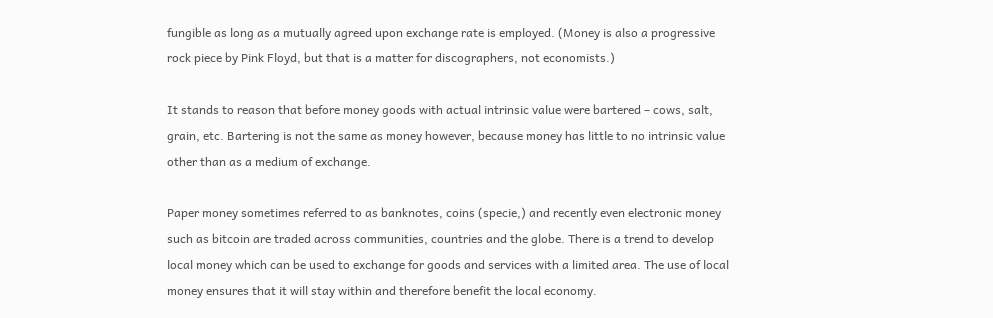fungible as long as a mutually agreed upon exchange rate is employed. (Money is also a progressive rock piece by Pink Floyd, but that is a matter for discographers, not economists.)

It stands to reason that before money goods with actual intrinsic value were bartered – cows, salt, grain, etc. Bartering is not the same as money however, because money has little to no intrinsic value other than as a medium of exchange.

Paper money sometimes referred to as banknotes, coins (specie,) and recently even electronic money such as bitcoin are traded across communities, countries and the globe. There is a trend to develop local money which can be used to exchange for goods and services with a limited area. The use of local money ensures that it will stay within and therefore benefit the local economy.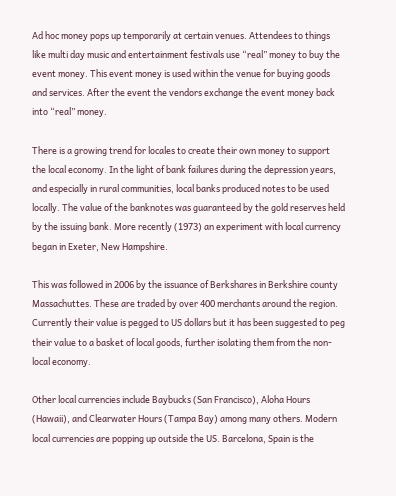Ad hoc money pops up temporarily at certain venues. Attendees to things like multi day music and entertainment festivals use “real” money to buy the event money. This event money is used within the venue for buying goods and services. After the event the vendors exchange the event money back into “real” money.

There is a growing trend for locales to create their own money to support the local economy. In the light of bank failures during the depression years, and especially in rural communities, local banks produced notes to be used locally. The value of the banknotes was guaranteed by the gold reserves held by the issuing bank. More recently (1973) an experiment with local currency began in Exeter, New Hampshire.

This was followed in 2006 by the issuance of Berkshares in Berkshire county Massachuttes. These are traded by over 400 merchants around the region. Currently their value is pegged to US dollars but it has been suggested to peg their value to a basket of local goods, further isolating them from the non-local economy.

Other local currencies include Baybucks (San Francisco), Aloha Hours (Hawaii), and Clearwater Hours (Tampa Bay) among many others. Modern local currencies are popping up outside the US. Barcelona, Spain is the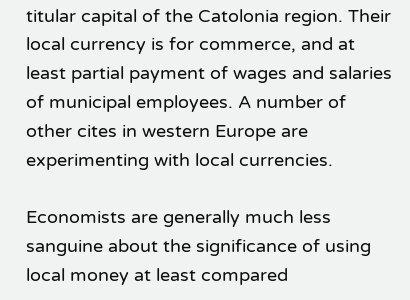titular capital of the Catolonia region. Their local currency is for commerce, and at least partial payment of wages and salaries of municipal employees. A number of other cites in western Europe are experimenting with local currencies.

Economists are generally much less sanguine about the significance of using local money at least compared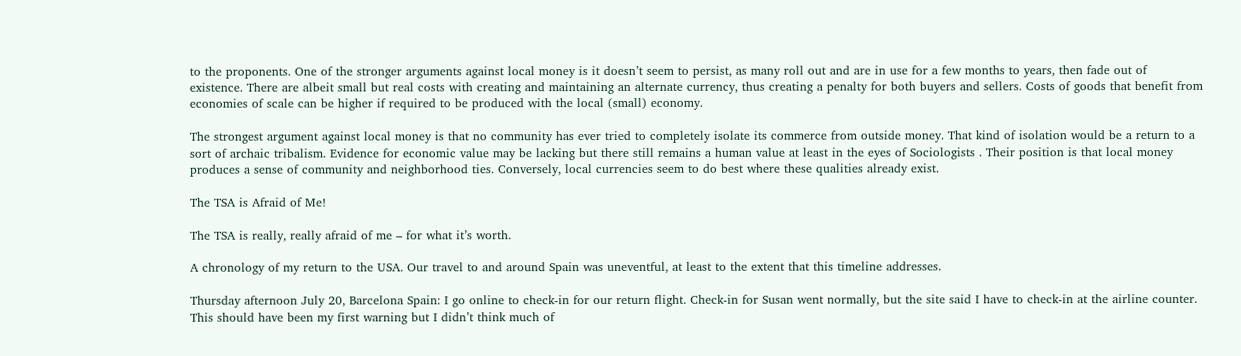to the proponents. One of the stronger arguments against local money is it doesn’t seem to persist, as many roll out and are in use for a few months to years, then fade out of existence. There are albeit small but real costs with creating and maintaining an alternate currency, thus creating a penalty for both buyers and sellers. Costs of goods that benefit from economies of scale can be higher if required to be produced with the local (small) economy.

The strongest argument against local money is that no community has ever tried to completely isolate its commerce from outside money. That kind of isolation would be a return to a sort of archaic tribalism. Evidence for economic value may be lacking but there still remains a human value at least in the eyes of Sociologists . Their position is that local money produces a sense of community and neighborhood ties. Conversely, local currencies seem to do best where these qualities already exist.

The TSA is Afraid of Me!

The TSA is really, really afraid of me – for what it’s worth.

A chronology of my return to the USA. Our travel to and around Spain was uneventful, at least to the extent that this timeline addresses.

Thursday afternoon July 20, Barcelona Spain: I go online to check-in for our return flight. Check-in for Susan went normally, but the site said I have to check-in at the airline counter. This should have been my first warning but I didn’t think much of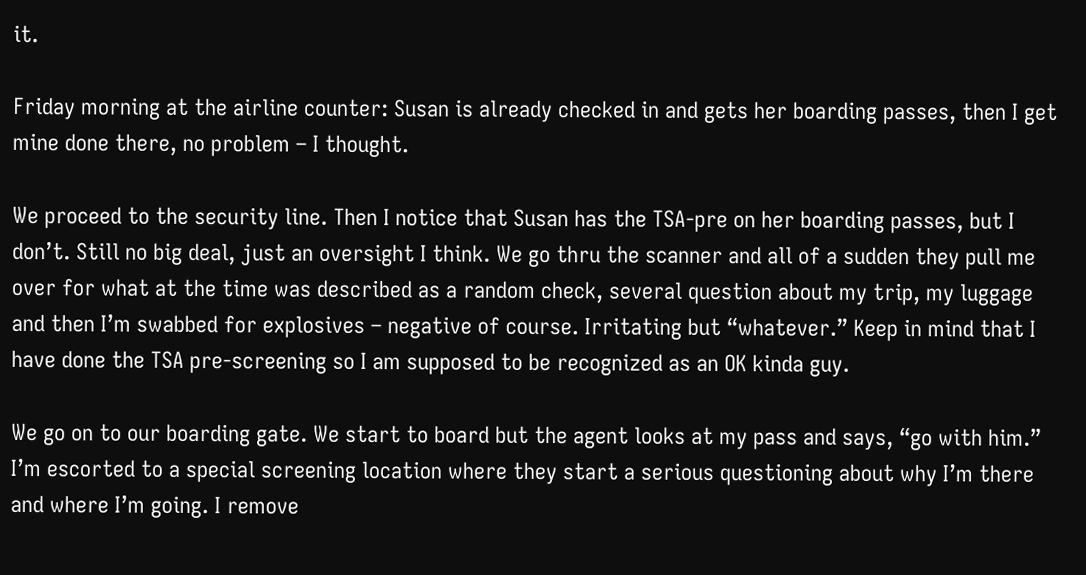it.

Friday morning at the airline counter: Susan is already checked in and gets her boarding passes, then I get mine done there, no problem – I thought.

We proceed to the security line. Then I notice that Susan has the TSA-pre on her boarding passes, but I don’t. Still no big deal, just an oversight I think. We go thru the scanner and all of a sudden they pull me over for what at the time was described as a random check, several question about my trip, my luggage and then I’m swabbed for explosives – negative of course. Irritating but “whatever.” Keep in mind that I have done the TSA pre-screening so I am supposed to be recognized as an OK kinda guy.

We go on to our boarding gate. We start to board but the agent looks at my pass and says, “go with him.” I’m escorted to a special screening location where they start a serious questioning about why I’m there and where I’m going. I remove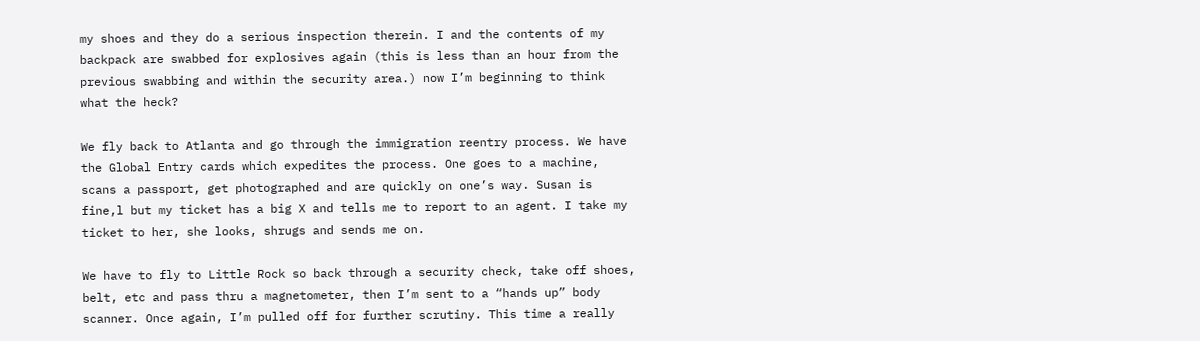my shoes and they do a serious inspection therein. I and the contents of my backpack are swabbed for explosives again (this is less than an hour from the previous swabbing and within the security area.) now I’m beginning to think what the heck?

We fly back to Atlanta and go through the immigration reentry process. We have the Global Entry cards which expedites the process. One goes to a machine, scans a passport, get photographed and are quickly on one’s way. Susan is fine,l but my ticket has a big X and tells me to report to an agent. I take my ticket to her, she looks, shrugs and sends me on.

We have to fly to Little Rock so back through a security check, take off shoes, belt, etc and pass thru a magnetometer, then I’m sent to a “hands up” body scanner. Once again, I’m pulled off for further scrutiny. This time a really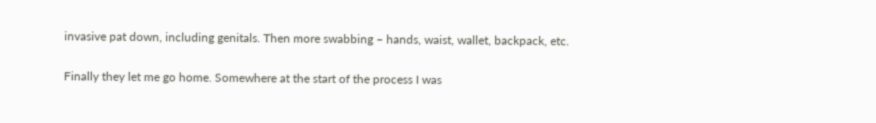invasive pat down, including genitals. Then more swabbing – hands, waist, wallet, backpack, etc.

Finally they let me go home. Somewhere at the start of the process I was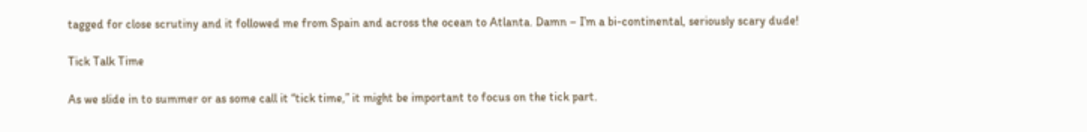tagged for close scrutiny and it followed me from Spain and across the ocean to Atlanta. Damn – I’m a bi-continental, seriously scary dude!

Tick Talk Time

As we slide in to summer or as some call it “tick time,” it might be important to focus on the tick part.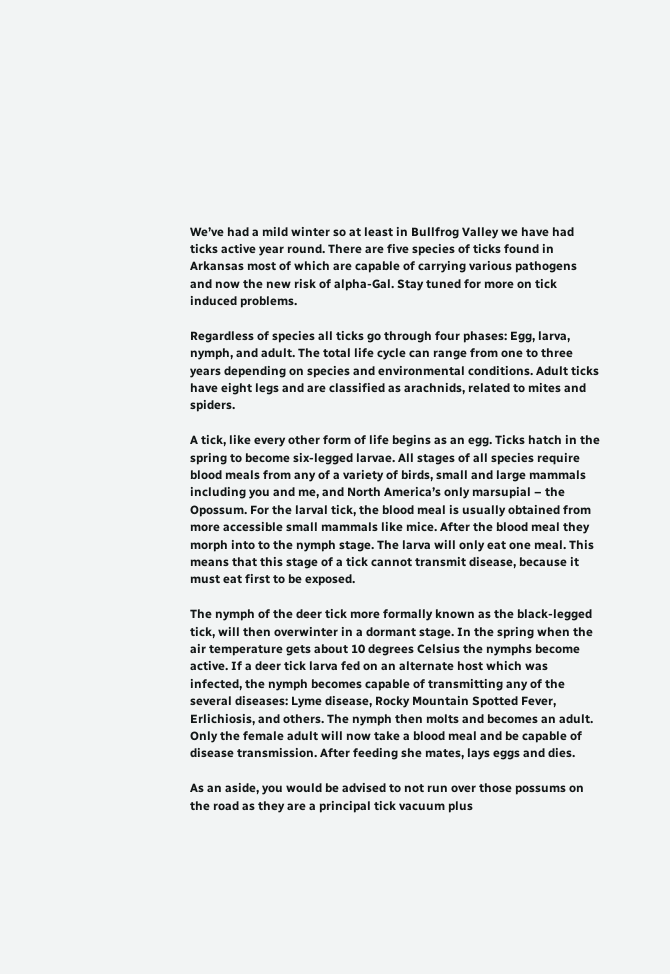We’ve had a mild winter so at least in Bullfrog Valley we have had ticks active year round. There are five species of ticks found in Arkansas most of which are capable of carrying various pathogens and now the new risk of alpha-Gal. Stay tuned for more on tick induced problems.

Regardless of species all ticks go through four phases: Egg, larva, nymph, and adult. The total life cycle can range from one to three years depending on species and environmental conditions. Adult ticks have eight legs and are classified as arachnids, related to mites and spiders.

A tick, like every other form of life begins as an egg. Ticks hatch in the spring to become six-legged larvae. All stages of all species require blood meals from any of a variety of birds, small and large mammals including you and me, and North America’s only marsupial – the Opossum. For the larval tick, the blood meal is usually obtained from more accessible small mammals like mice. After the blood meal they morph into to the nymph stage. The larva will only eat one meal. This means that this stage of a tick cannot transmit disease, because it must eat first to be exposed.

The nymph of the deer tick more formally known as the black-legged tick, will then overwinter in a dormant stage. In the spring when the air temperature gets about 10 degrees Celsius the nymphs become active. If a deer tick larva fed on an alternate host which was infected, the nymph becomes capable of transmitting any of the several diseases: Lyme disease, Rocky Mountain Spotted Fever, Erlichiosis, and others. The nymph then molts and becomes an adult. Only the female adult will now take a blood meal and be capable of disease transmission. After feeding she mates, lays eggs and dies.

As an aside, you would be advised to not run over those possums on the road as they are a principal tick vacuum plus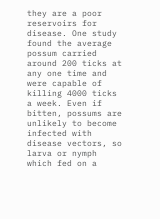they are a poor reservoirs for disease. One study found the average possum carried around 200 ticks at any one time and were capable of killing 4000 ticks a week. Even if bitten, possums are unlikely to become infected with disease vectors, so larva or nymph which fed on a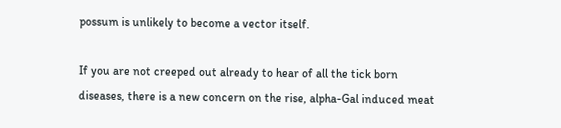possum is unlikely to become a vector itself.

If you are not creeped out already to hear of all the tick born diseases, there is a new concern on the rise, alpha-Gal induced meat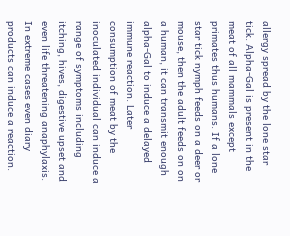allergy spread by the lone star tick. Alpha-Gal is present in the meat of all mammals except primates thus humans. If a lone star tick nymph feeds on a deer or mouse, then the adult feeds on on a human, it can transmit enough alpha-Gal to induce a delayed immune reaction. Later consumption of meat by the inoculated individual can induce a range of symptoms including itching, hives, digestive upset and even life threatening anaphylaxis. In extreme cases even diary products can induce a reaction.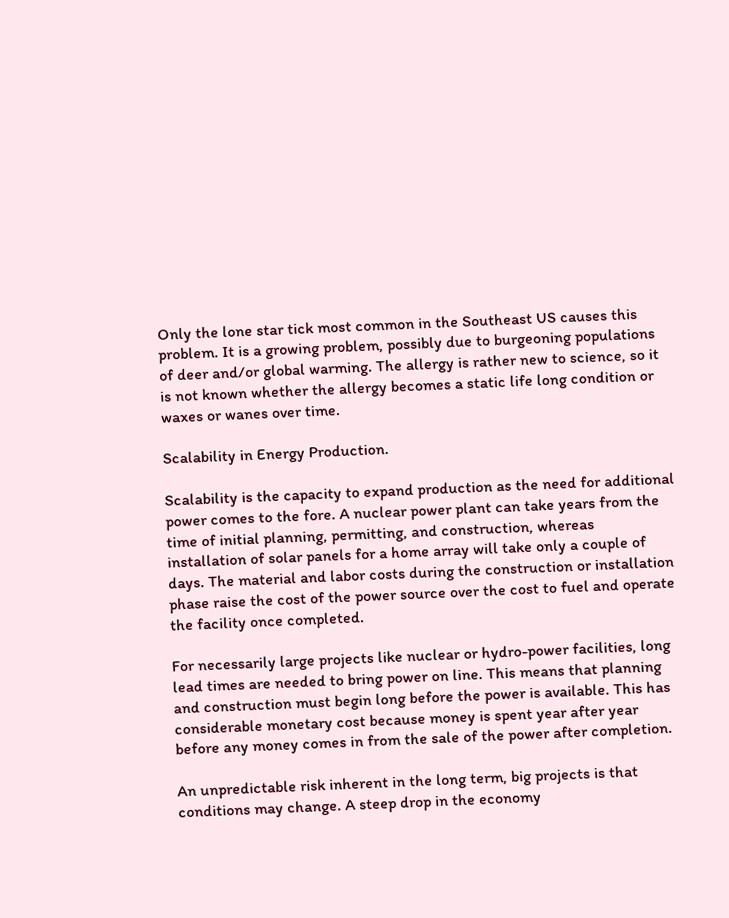Only the lone star tick most common in the Southeast US causes this problem. It is a growing problem, possibly due to burgeoning populations of deer and/or global warming. The allergy is rather new to science, so it is not known whether the allergy becomes a static life long condition or waxes or wanes over time.

Scalability in Energy Production.

Scalability is the capacity to expand production as the need for additional power comes to the fore. A nuclear power plant can take years from the time of initial planning, permitting, and construction, whereas installation of solar panels for a home array will take only a couple of days. The material and labor costs during the construction or installation phase raise the cost of the power source over the cost to fuel and operate the facility once completed.

For necessarily large projects like nuclear or hydro-power facilities, long lead times are needed to bring power on line. This means that planning and construction must begin long before the power is available. This has considerable monetary cost because money is spent year after year before any money comes in from the sale of the power after completion.

An unpredictable risk inherent in the long term, big projects is that conditions may change. A steep drop in the economy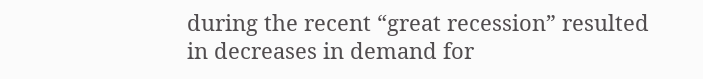during the recent “great recession” resulted in decreases in demand for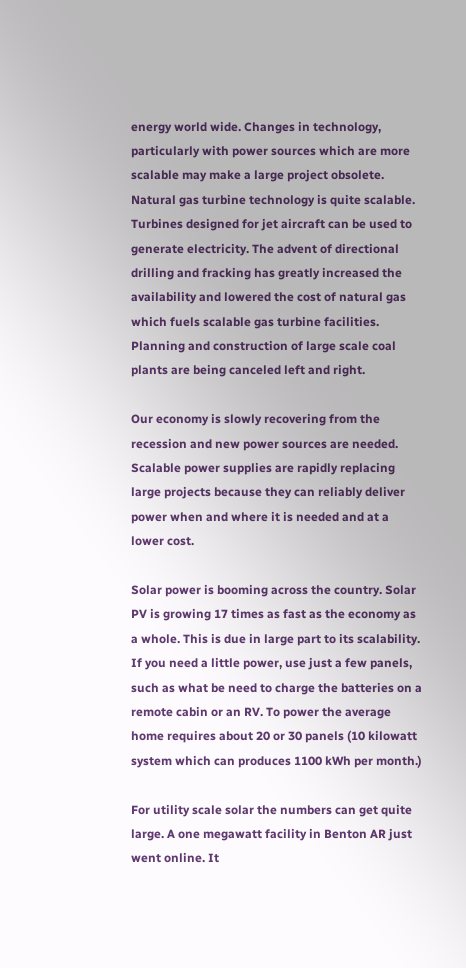energy world wide. Changes in technology, particularly with power sources which are more scalable may make a large project obsolete. Natural gas turbine technology is quite scalable. Turbines designed for jet aircraft can be used to generate electricity. The advent of directional drilling and fracking has greatly increased the availability and lowered the cost of natural gas which fuels scalable gas turbine facilities. Planning and construction of large scale coal plants are being canceled left and right.

Our economy is slowly recovering from the recession and new power sources are needed. Scalable power supplies are rapidly replacing large projects because they can reliably deliver power when and where it is needed and at a lower cost.

Solar power is booming across the country. Solar PV is growing 17 times as fast as the economy as a whole. This is due in large part to its scalability. If you need a little power, use just a few panels, such as what be need to charge the batteries on a remote cabin or an RV. To power the average home requires about 20 or 30 panels (10 kilowatt system which can produces 1100 kWh per month.)

For utility scale solar the numbers can get quite large. A one megawatt facility in Benton AR just went online. It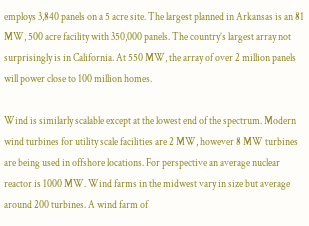employs 3,840 panels on a 5 acre site. The largest planned in Arkansas is an 81 MW, 500 acre facility with 350,000 panels. The country’s largest array not surprisingly is in California. At 550 MW, the array of over 2 million panels will power close to 100 million homes.

Wind is similarly scalable except at the lowest end of the spectrum. Modern wind turbines for utility scale facilities are 2 MW, however 8 MW turbines are being used in offshore locations. For perspective an average nuclear reactor is 1000 MW. Wind farms in the midwest vary in size but average around 200 turbines. A wind farm of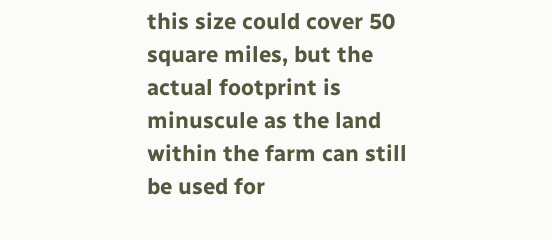this size could cover 50 square miles, but the actual footprint is minuscule as the land within the farm can still be used for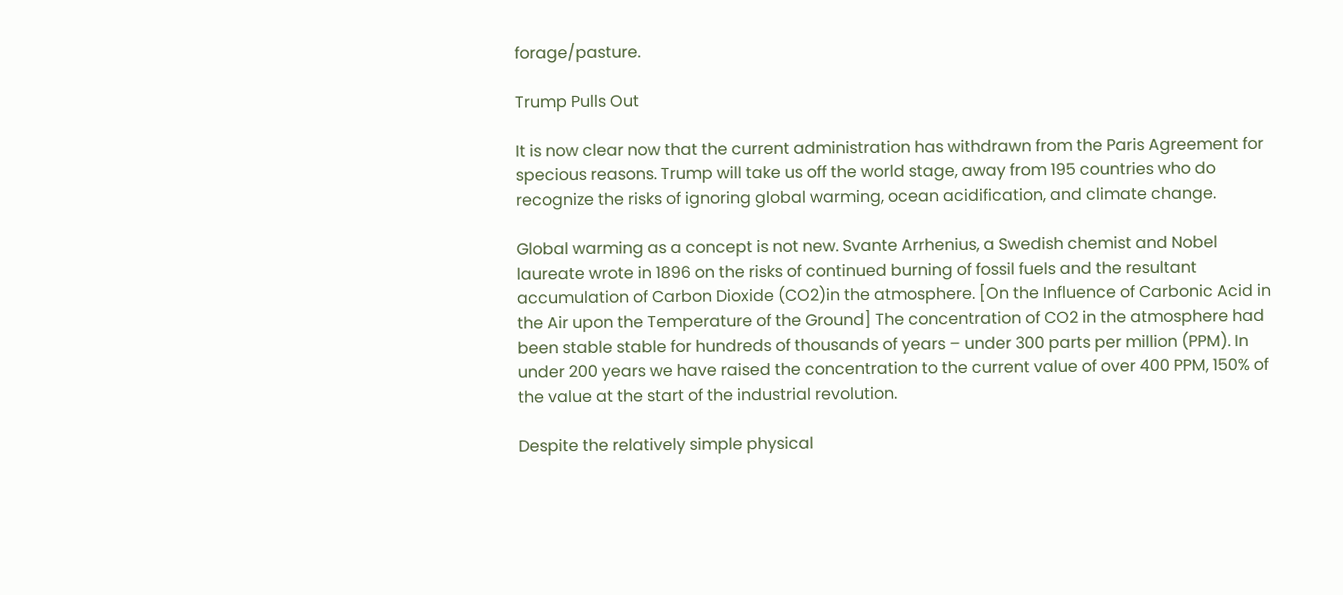forage/pasture.

Trump Pulls Out

It is now clear now that the current administration has withdrawn from the Paris Agreement for specious reasons. Trump will take us off the world stage, away from 195 countries who do recognize the risks of ignoring global warming, ocean acidification, and climate change.

Global warming as a concept is not new. Svante Arrhenius, a Swedish chemist and Nobel laureate wrote in 1896 on the risks of continued burning of fossil fuels and the resultant accumulation of Carbon Dioxide (CO2)in the atmosphere. [On the Influence of Carbonic Acid in the Air upon the Temperature of the Ground] The concentration of CO2 in the atmosphere had been stable stable for hundreds of thousands of years – under 300 parts per million (PPM). In under 200 years we have raised the concentration to the current value of over 400 PPM, 150% of the value at the start of the industrial revolution.

Despite the relatively simple physical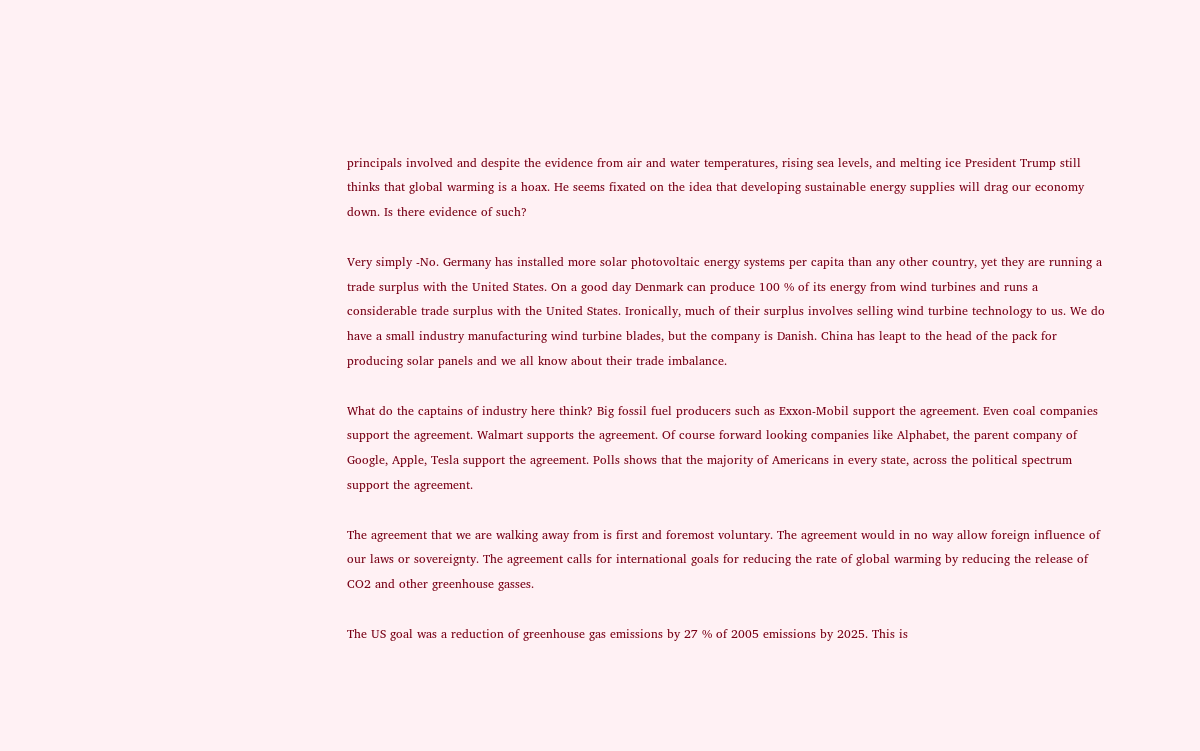principals involved and despite the evidence from air and water temperatures, rising sea levels, and melting ice President Trump still thinks that global warming is a hoax. He seems fixated on the idea that developing sustainable energy supplies will drag our economy down. Is there evidence of such?

Very simply -No. Germany has installed more solar photovoltaic energy systems per capita than any other country, yet they are running a trade surplus with the United States. On a good day Denmark can produce 100 % of its energy from wind turbines and runs a considerable trade surplus with the United States. Ironically, much of their surplus involves selling wind turbine technology to us. We do have a small industry manufacturing wind turbine blades, but the company is Danish. China has leapt to the head of the pack for producing solar panels and we all know about their trade imbalance.

What do the captains of industry here think? Big fossil fuel producers such as Exxon-Mobil support the agreement. Even coal companies support the agreement. Walmart supports the agreement. Of course forward looking companies like Alphabet, the parent company of Google, Apple, Tesla support the agreement. Polls shows that the majority of Americans in every state, across the political spectrum support the agreement.

The agreement that we are walking away from is first and foremost voluntary. The agreement would in no way allow foreign influence of our laws or sovereignty. The agreement calls for international goals for reducing the rate of global warming by reducing the release of CO2 and other greenhouse gasses.

The US goal was a reduction of greenhouse gas emissions by 27 % of 2005 emissions by 2025. This is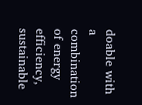doable with a combination of energy efficiency, sustainable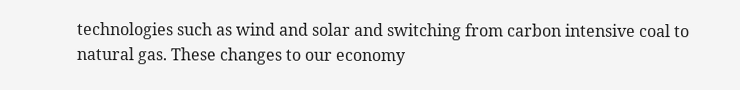technologies such as wind and solar and switching from carbon intensive coal to natural gas. These changes to our economy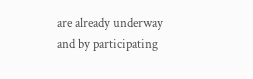are already underway and by participating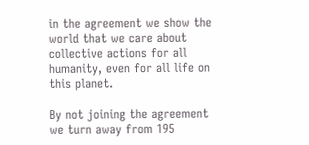in the agreement we show the world that we care about collective actions for all humanity, even for all life on this planet.

By not joining the agreement we turn away from 195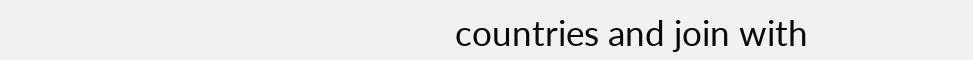countries and join with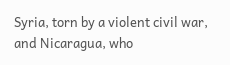Syria, torn by a violent civil war, and Nicaragua, who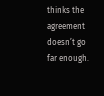thinks the agreement doesn’t go far enough.